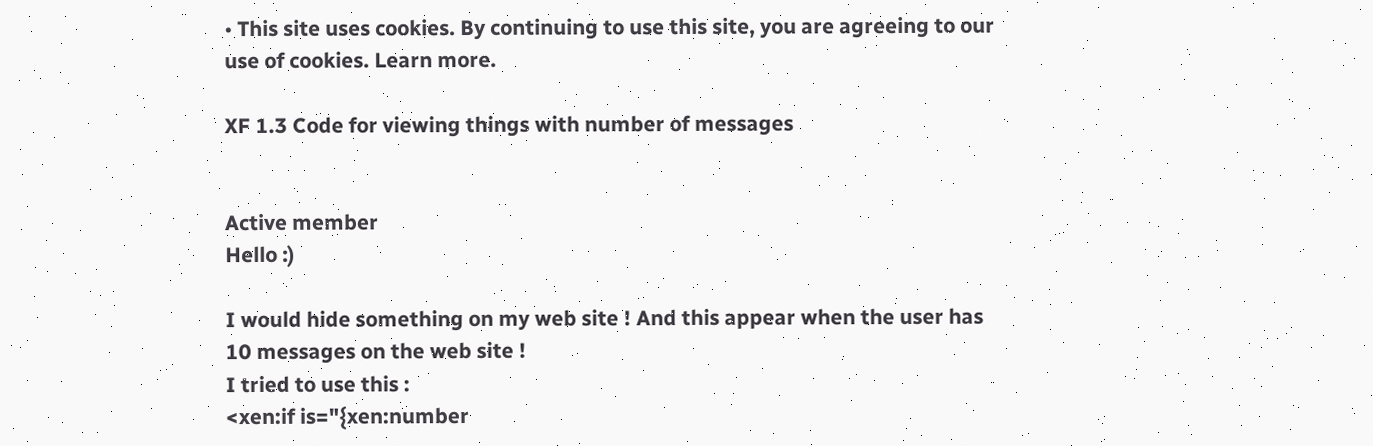• This site uses cookies. By continuing to use this site, you are agreeing to our use of cookies. Learn more.

XF 1.3 Code for viewing things with number of messages


Active member
Hello :)

I would hide something on my web site ! And this appear when the user has 10 messages on the web site !
I tried to use this :
<xen:if is="{xen:number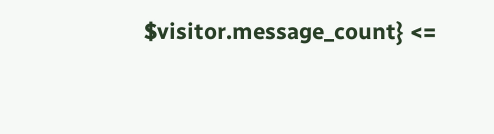$visitor.message_count} <=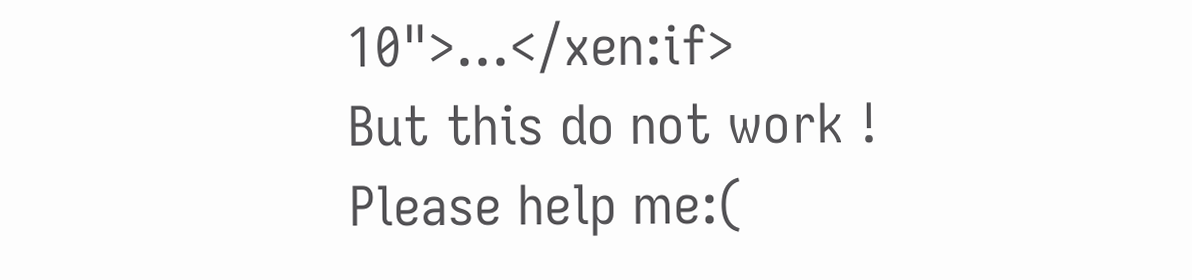10">...</xen:if>
But this do not work ! Please help me:(